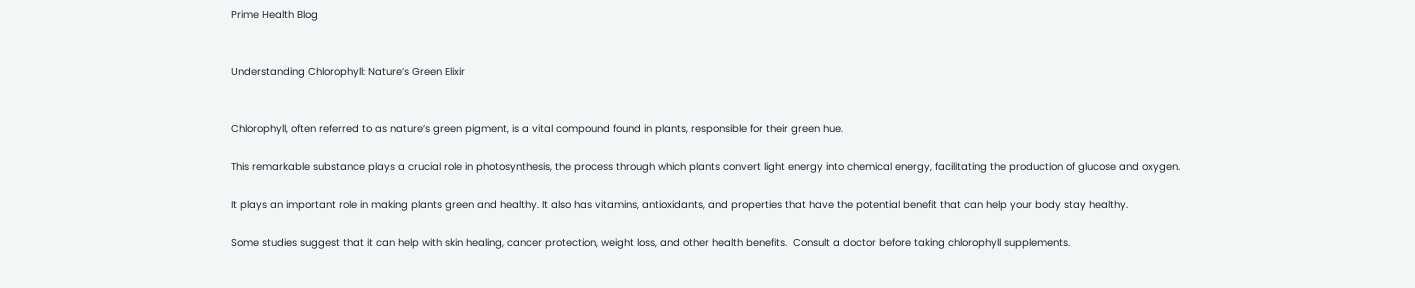Prime Health Blog


Understanding Chlorophyll: Nature’s Green Elixir


Chlorophyll, often referred to as nature’s green pigment, is a vital compound found in plants, responsible for their green hue.

This remarkable substance plays a crucial role in photosynthesis, the process through which plants convert light energy into chemical energy, facilitating the production of glucose and oxygen.

It plays an important role in making plants green and healthy. It also has vitamins, antioxidants, and properties that have the potential benefit that can help your body stay healthy.

Some studies suggest that it can help with skin healing, cancer protection, weight loss, and other health benefits.  Consult a doctor before taking chlorophyll supplements.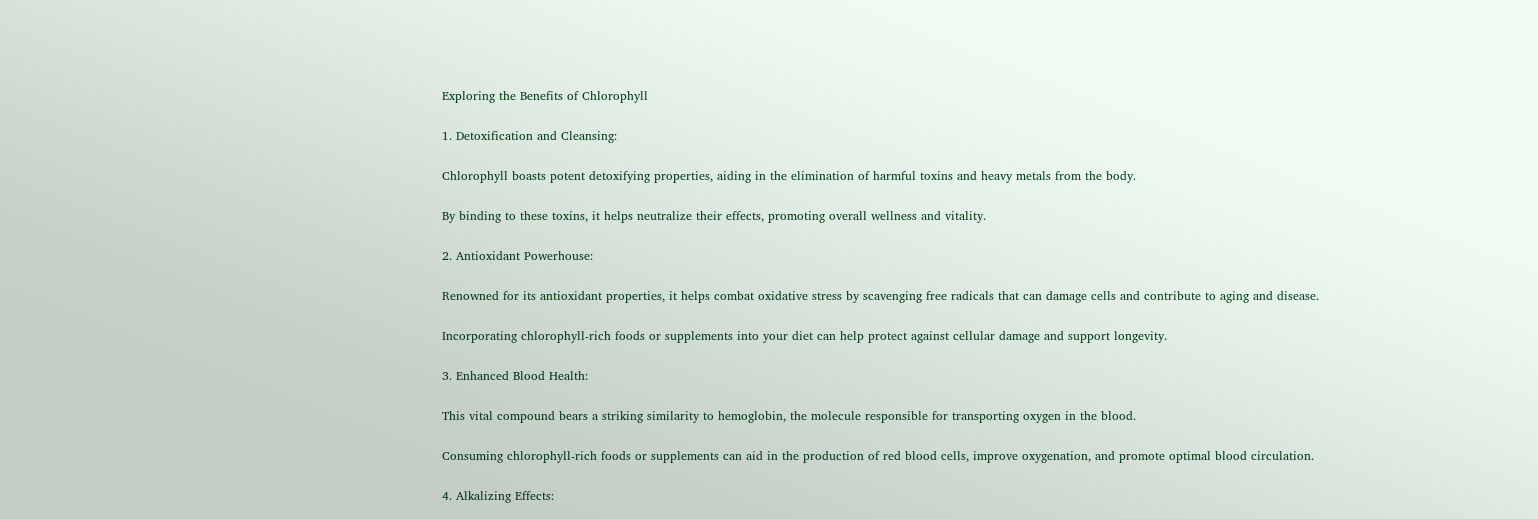Exploring the Benefits of Chlorophyll

1. Detoxification and Cleansing:

Chlorophyll boasts potent detoxifying properties, aiding in the elimination of harmful toxins and heavy metals from the body.

By binding to these toxins, it helps neutralize their effects, promoting overall wellness and vitality.

2. Antioxidant Powerhouse:

Renowned for its antioxidant properties, it helps combat oxidative stress by scavenging free radicals that can damage cells and contribute to aging and disease.

Incorporating chlorophyll-rich foods or supplements into your diet can help protect against cellular damage and support longevity.

3. Enhanced Blood Health:

This vital compound bears a striking similarity to hemoglobin, the molecule responsible for transporting oxygen in the blood.

Consuming chlorophyll-rich foods or supplements can aid in the production of red blood cells, improve oxygenation, and promote optimal blood circulation.

4. Alkalizing Effects: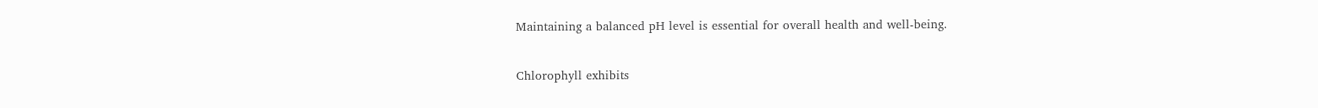Maintaining a balanced pH level is essential for overall health and well-being.

Chlorophyll exhibits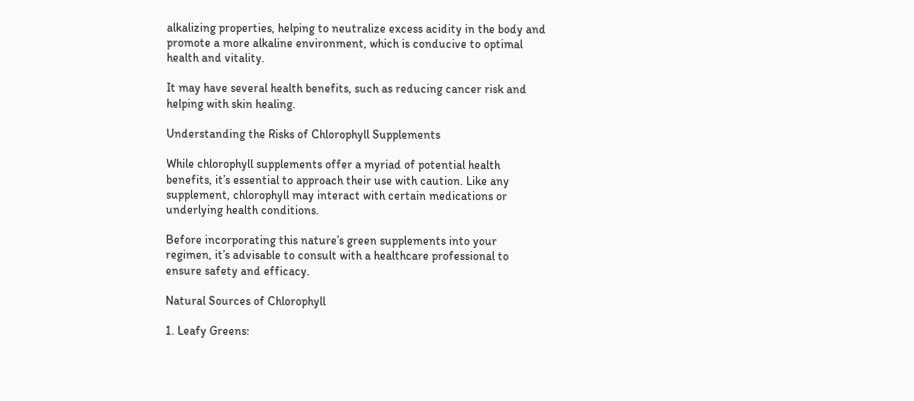alkalizing properties, helping to neutralize excess acidity in the body and promote a more alkaline environment, which is conducive to optimal health and vitality.

It may have several health benefits, such as reducing cancer risk and helping with skin healing.

Understanding the Risks of Chlorophyll Supplements

While chlorophyll supplements offer a myriad of potential health benefits, it’s essential to approach their use with caution. Like any supplement, chlorophyll may interact with certain medications or underlying health conditions.

Before incorporating this nature’s green supplements into your regimen, it’s advisable to consult with a healthcare professional to ensure safety and efficacy.

Natural Sources of Chlorophyll

1. Leafy Greens: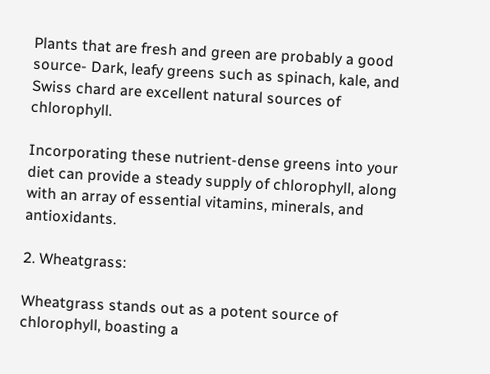Plants that are fresh and green are probably a good source- Dark, leafy greens such as spinach, kale, and Swiss chard are excellent natural sources of chlorophyll.

Incorporating these nutrient-dense greens into your diet can provide a steady supply of chlorophyll, along with an array of essential vitamins, minerals, and antioxidants.

2. Wheatgrass:

Wheatgrass stands out as a potent source of chlorophyll, boasting a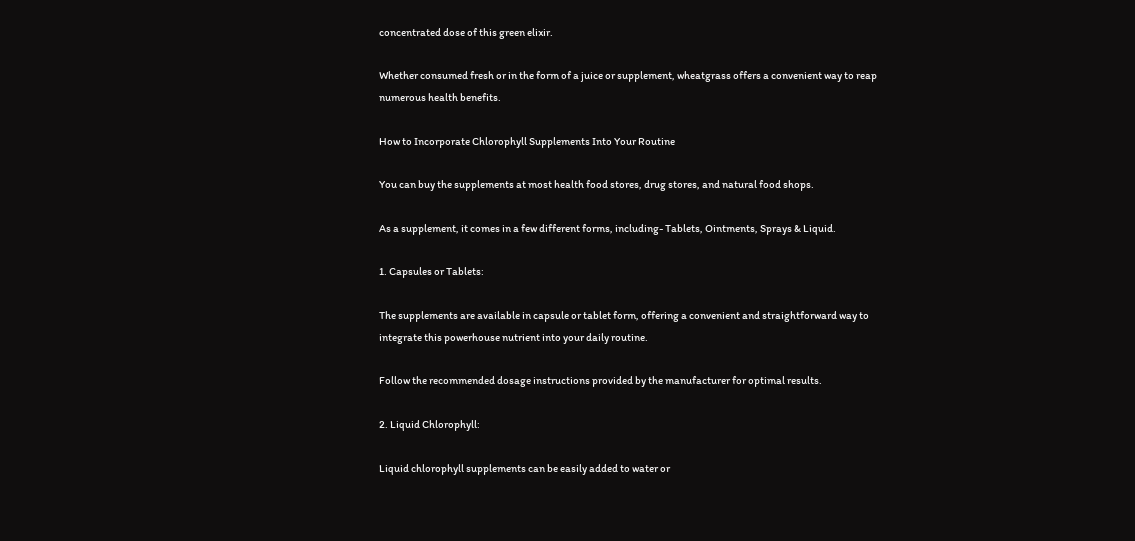concentrated dose of this green elixir.

Whether consumed fresh or in the form of a juice or supplement, wheatgrass offers a convenient way to reap numerous health benefits.

How to Incorporate Chlorophyll Supplements Into Your Routine

You can buy the supplements at most health food stores, drug stores, and natural food shops.

As a supplement, it comes in a few different forms, including- Tablets, Ointments, Sprays & Liquid.

1. Capsules or Tablets:

The supplements are available in capsule or tablet form, offering a convenient and straightforward way to integrate this powerhouse nutrient into your daily routine.

Follow the recommended dosage instructions provided by the manufacturer for optimal results.

2. Liquid Chlorophyll:

Liquid chlorophyll supplements can be easily added to water or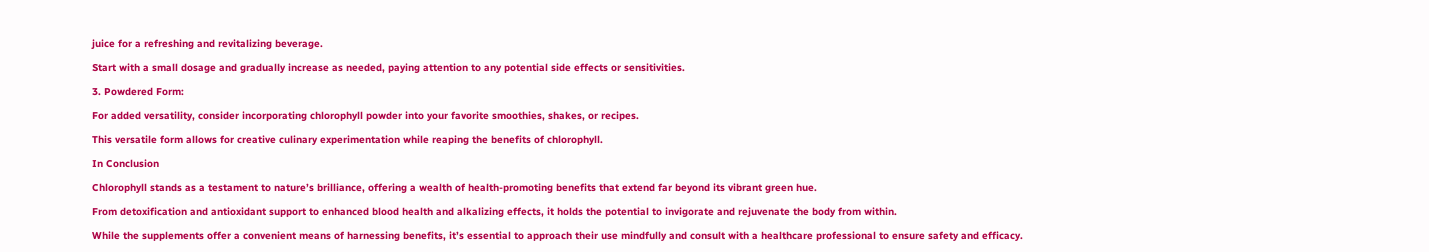juice for a refreshing and revitalizing beverage.

Start with a small dosage and gradually increase as needed, paying attention to any potential side effects or sensitivities.

3. Powdered Form:

For added versatility, consider incorporating chlorophyll powder into your favorite smoothies, shakes, or recipes.

This versatile form allows for creative culinary experimentation while reaping the benefits of chlorophyll.

In Conclusion

Chlorophyll stands as a testament to nature’s brilliance, offering a wealth of health-promoting benefits that extend far beyond its vibrant green hue.

From detoxification and antioxidant support to enhanced blood health and alkalizing effects, it holds the potential to invigorate and rejuvenate the body from within.

While the supplements offer a convenient means of harnessing benefits, it’s essential to approach their use mindfully and consult with a healthcare professional to ensure safety and efficacy.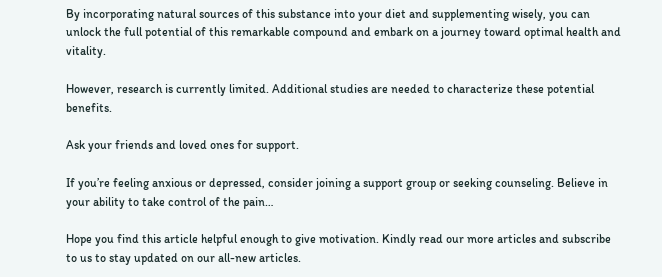By incorporating natural sources of this substance into your diet and supplementing wisely, you can unlock the full potential of this remarkable compound and embark on a journey toward optimal health and vitality.

However, research is currently limited. Additional studies are needed to characterize these potential benefits.

Ask your friends and loved ones for support.

If you’re feeling anxious or depressed, consider joining a support group or seeking counseling. Believe in your ability to take control of the pain…

Hope you find this article helpful enough to give motivation. Kindly read our more articles and subscribe to us to stay updated on our all-new articles.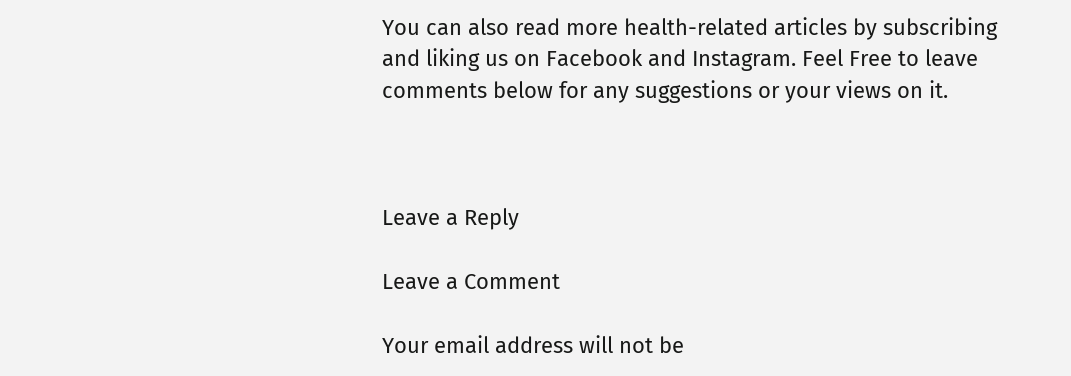You can also read more health-related articles by subscribing and liking us on Facebook and Instagram. Feel Free to leave comments below for any suggestions or your views on it.



Leave a Reply

Leave a Comment

Your email address will not be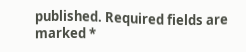published. Required fields are marked *